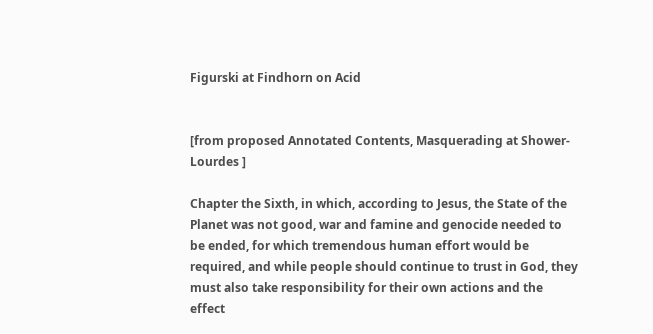Figurski at Findhorn on Acid


[from proposed Annotated Contents, Masquerading at Shower-Lourdes ]

Chapter the Sixth, in which, according to Jesus, the State of the Planet was not good, war and famine and genocide needed to be ended, for which tremendous human effort would be required, and while people should continue to trust in God, they must also take responsibility for their own actions and the effect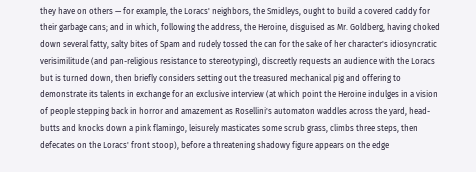they have on others — for example, the Loracs' neighbors, the Smidleys, ought to build a covered caddy for their garbage cans; and in which, following the address, the Heroine, disguised as Mr. Goldberg, having choked down several fatty, salty bites of Spam and rudely tossed the can for the sake of her character's idiosyncratic verisimilitude (and pan-religious resistance to stereotyping), discreetly requests an audience with the Loracs but is turned down, then briefly considers setting out the treasured mechanical pig and offering to demonstrate its talents in exchange for an exclusive interview (at which point the Heroine indulges in a vision of people stepping back in horror and amazement as Rosellini's automaton waddles across the yard, head-butts and knocks down a pink flamingo, leisurely masticates some scrub grass, climbs three steps, then defecates on the Loracs' front stoop), before a threatening shadowy figure appears on the edge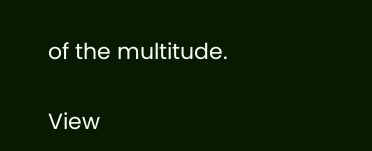of the multitude.

View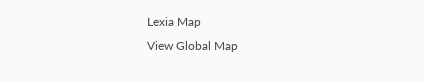Lexia Map
View Global Map